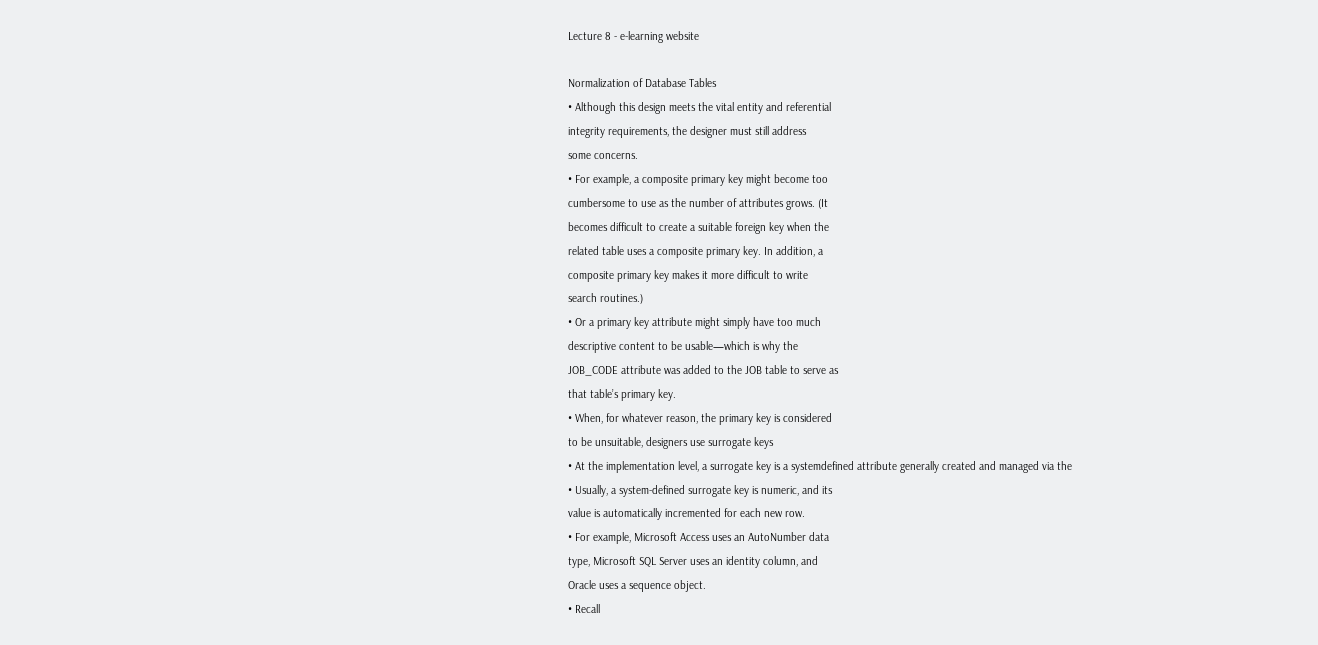Lecture 8 - e-learning website

Normalization of Database Tables
• Although this design meets the vital entity and referential
integrity requirements, the designer must still address
some concerns.
• For example, a composite primary key might become too
cumbersome to use as the number of attributes grows. (It
becomes difficult to create a suitable foreign key when the
related table uses a composite primary key. In addition, a
composite primary key makes it more difficult to write
search routines.)
• Or a primary key attribute might simply have too much
descriptive content to be usable—which is why the
JOB_CODE attribute was added to the JOB table to serve as
that table’s primary key.
• When, for whatever reason, the primary key is considered
to be unsuitable, designers use surrogate keys
• At the implementation level, a surrogate key is a systemdefined attribute generally created and managed via the
• Usually, a system-defined surrogate key is numeric, and its
value is automatically incremented for each new row.
• For example, Microsoft Access uses an AutoNumber data
type, Microsoft SQL Server uses an identity column, and
Oracle uses a sequence object.
• Recall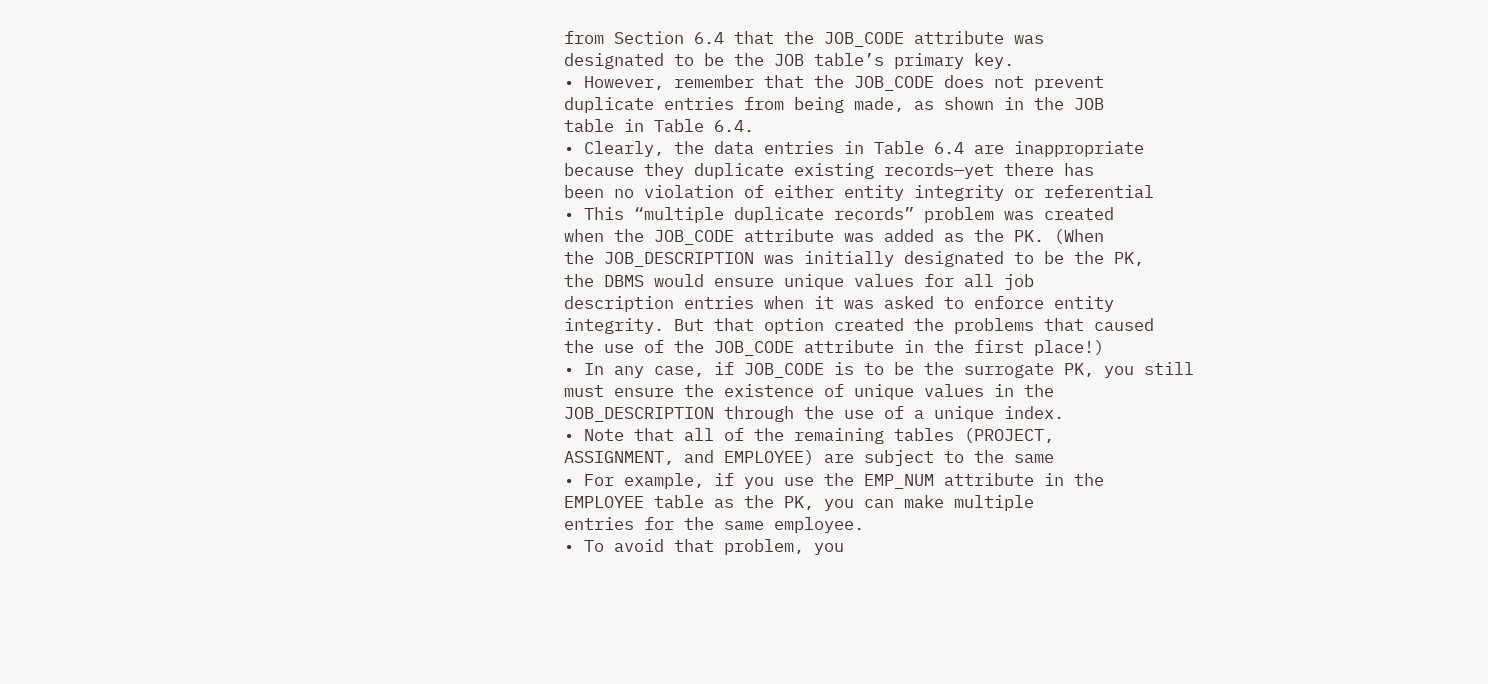from Section 6.4 that the JOB_CODE attribute was
designated to be the JOB table’s primary key.
• However, remember that the JOB_CODE does not prevent
duplicate entries from being made, as shown in the JOB
table in Table 6.4.
• Clearly, the data entries in Table 6.4 are inappropriate
because they duplicate existing records—yet there has
been no violation of either entity integrity or referential
• This “multiple duplicate records” problem was created
when the JOB_CODE attribute was added as the PK. (When
the JOB_DESCRIPTION was initially designated to be the PK,
the DBMS would ensure unique values for all job
description entries when it was asked to enforce entity
integrity. But that option created the problems that caused
the use of the JOB_CODE attribute in the first place!)
• In any case, if JOB_CODE is to be the surrogate PK, you still
must ensure the existence of unique values in the
JOB_DESCRIPTION through the use of a unique index.
• Note that all of the remaining tables (PROJECT,
ASSIGNMENT, and EMPLOYEE) are subject to the same
• For example, if you use the EMP_NUM attribute in the
EMPLOYEE table as the PK, you can make multiple
entries for the same employee.
• To avoid that problem, you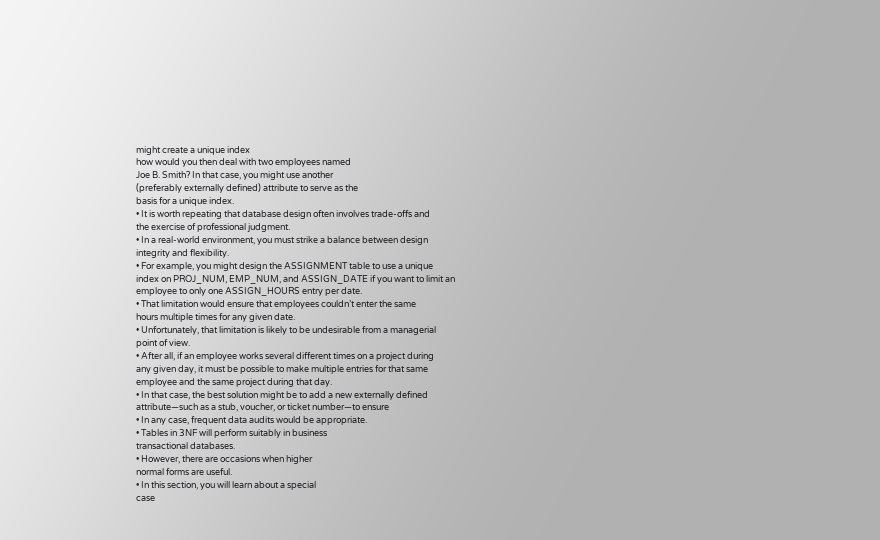might create a unique index
how would you then deal with two employees named
Joe B. Smith? In that case, you might use another
(preferably externally defined) attribute to serve as the
basis for a unique index.
• It is worth repeating that database design often involves trade-offs and
the exercise of professional judgment.
• In a real-world environment, you must strike a balance between design
integrity and flexibility.
• For example, you might design the ASSIGNMENT table to use a unique
index on PROJ_NUM, EMP_NUM, and ASSIGN_DATE if you want to limit an
employee to only one ASSIGN_HOURS entry per date.
• That limitation would ensure that employees couldn’t enter the same
hours multiple times for any given date.
• Unfortunately, that limitation is likely to be undesirable from a managerial
point of view.
• After all, if an employee works several different times on a project during
any given day, it must be possible to make multiple entries for that same
employee and the same project during that day.
• In that case, the best solution might be to add a new externally defined
attribute—such as a stub, voucher, or ticket number—to ensure
• In any case, frequent data audits would be appropriate.
• Tables in 3NF will perform suitably in business
transactional databases.
• However, there are occasions when higher
normal forms are useful.
• In this section, you will learn about a special
case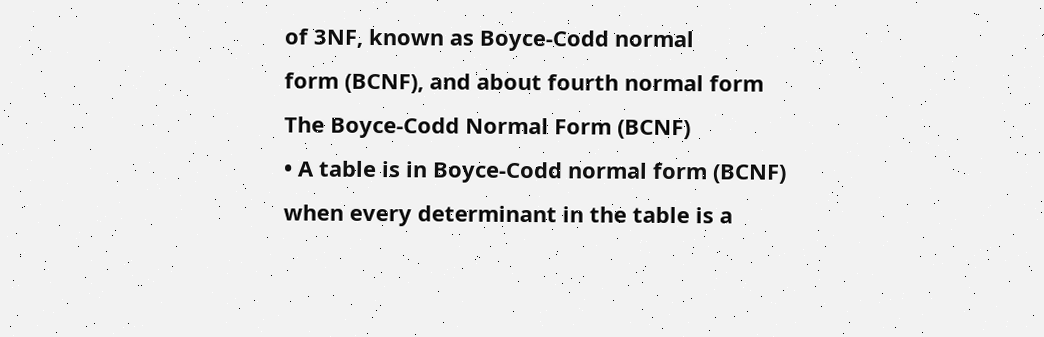of 3NF, known as Boyce-Codd normal
form (BCNF), and about fourth normal form
The Boyce-Codd Normal Form (BCNF)
• A table is in Boyce-Codd normal form (BCNF)
when every determinant in the table is a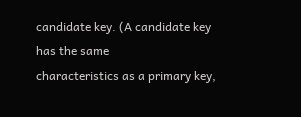candidate key. (A candidate key has the same
characteristics as a primary key,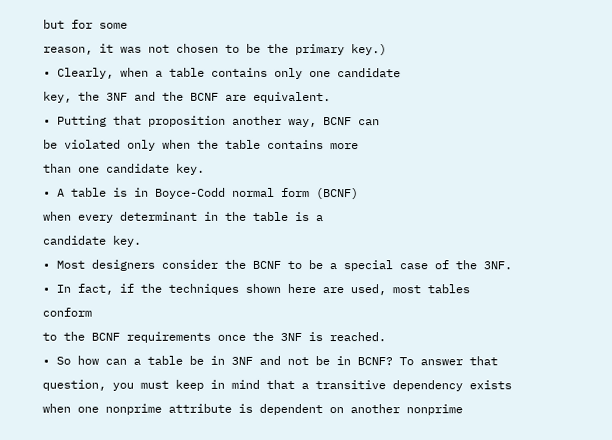but for some
reason, it was not chosen to be the primary key.)
• Clearly, when a table contains only one candidate
key, the 3NF and the BCNF are equivalent.
• Putting that proposition another way, BCNF can
be violated only when the table contains more
than one candidate key.
• A table is in Boyce-Codd normal form (BCNF)
when every determinant in the table is a
candidate key.
• Most designers consider the BCNF to be a special case of the 3NF.
• In fact, if the techniques shown here are used, most tables conform
to the BCNF requirements once the 3NF is reached.
• So how can a table be in 3NF and not be in BCNF? To answer that
question, you must keep in mind that a transitive dependency exists
when one nonprime attribute is dependent on another nonprime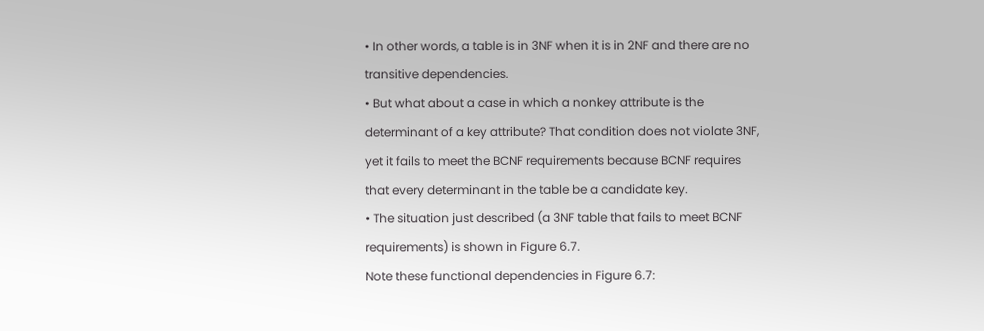• In other words, a table is in 3NF when it is in 2NF and there are no
transitive dependencies.
• But what about a case in which a nonkey attribute is the
determinant of a key attribute? That condition does not violate 3NF,
yet it fails to meet the BCNF requirements because BCNF requires
that every determinant in the table be a candidate key.
• The situation just described (a 3NF table that fails to meet BCNF
requirements) is shown in Figure 6.7.
Note these functional dependencies in Figure 6.7: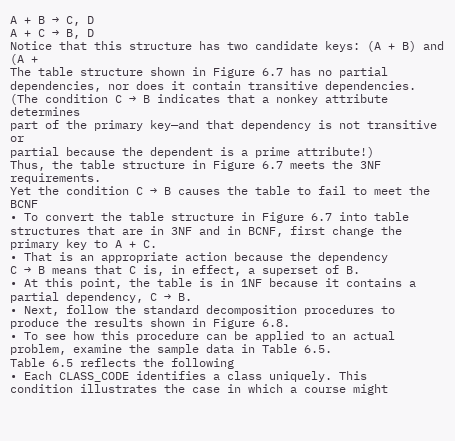A + B → C, D
A + C → B, D
Notice that this structure has two candidate keys: (A + B) and (A +
The table structure shown in Figure 6.7 has no partial
dependencies, nor does it contain transitive dependencies.
(The condition C → B indicates that a nonkey attribute determines
part of the primary key—and that dependency is not transitive or
partial because the dependent is a prime attribute!)
Thus, the table structure in Figure 6.7 meets the 3NF requirements.
Yet the condition C → B causes the table to fail to meet the BCNF
• To convert the table structure in Figure 6.7 into table
structures that are in 3NF and in BCNF, first change the
primary key to A + C.
• That is an appropriate action because the dependency
C → B means that C is, in effect, a superset of B.
• At this point, the table is in 1NF because it contains a
partial dependency, C → B.
• Next, follow the standard decomposition procedures to
produce the results shown in Figure 6.8.
• To see how this procedure can be applied to an actual
problem, examine the sample data in Table 6.5.
Table 6.5 reflects the following
• Each CLASS_CODE identifies a class uniquely. This
condition illustrates the case in which a course might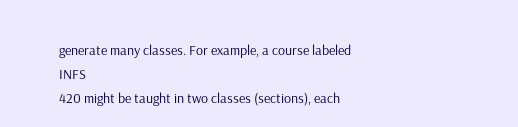generate many classes. For example, a course labeled INFS
420 might be taught in two classes (sections), each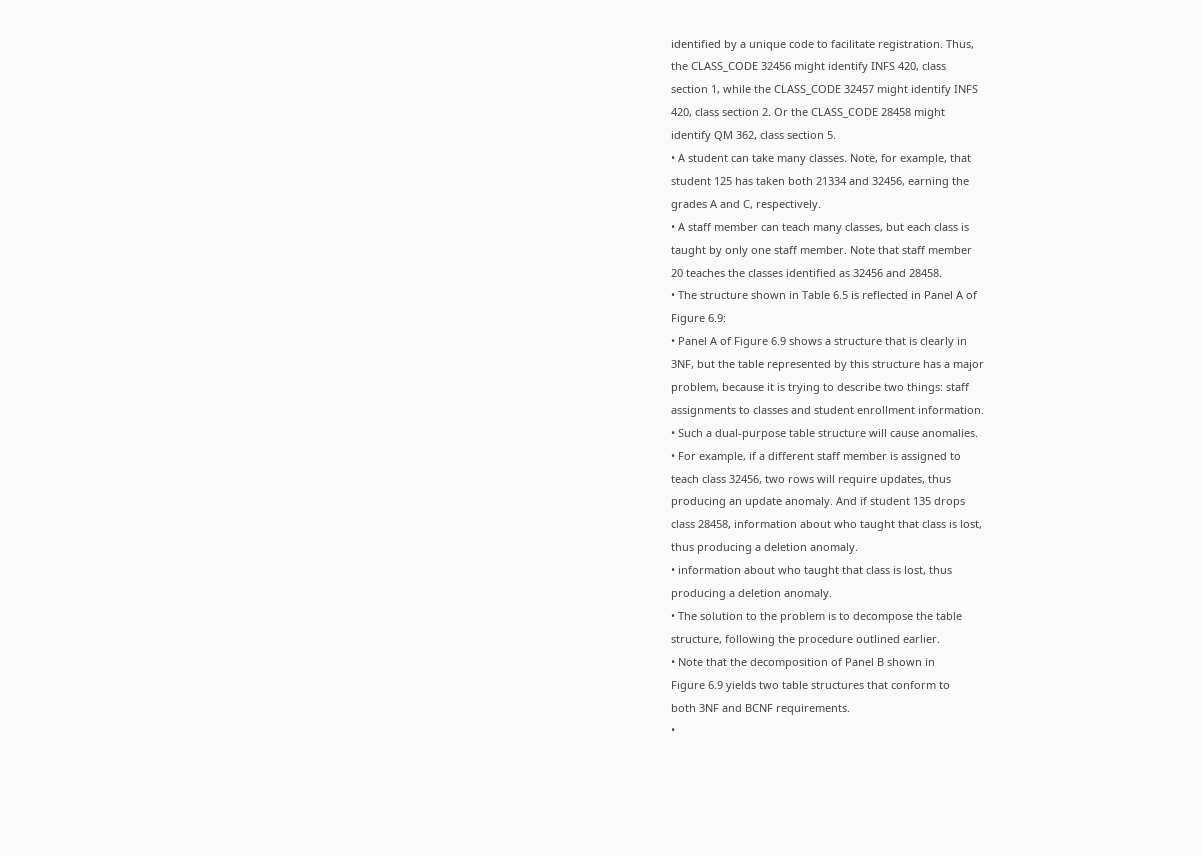identified by a unique code to facilitate registration. Thus,
the CLASS_CODE 32456 might identify INFS 420, class
section 1, while the CLASS_CODE 32457 might identify INFS
420, class section 2. Or the CLASS_CODE 28458 might
identify QM 362, class section 5.
• A student can take many classes. Note, for example, that
student 125 has taken both 21334 and 32456, earning the
grades A and C, respectively.
• A staff member can teach many classes, but each class is
taught by only one staff member. Note that staff member
20 teaches the classes identified as 32456 and 28458.
• The structure shown in Table 6.5 is reflected in Panel A of
Figure 6.9:
• Panel A of Figure 6.9 shows a structure that is clearly in
3NF, but the table represented by this structure has a major
problem, because it is trying to describe two things: staff
assignments to classes and student enrollment information.
• Such a dual-purpose table structure will cause anomalies.
• For example, if a different staff member is assigned to
teach class 32456, two rows will require updates, thus
producing an update anomaly. And if student 135 drops
class 28458, information about who taught that class is lost,
thus producing a deletion anomaly.
• information about who taught that class is lost, thus
producing a deletion anomaly.
• The solution to the problem is to decompose the table
structure, following the procedure outlined earlier.
• Note that the decomposition of Panel B shown in
Figure 6.9 yields two table structures that conform to
both 3NF and BCNF requirements.
•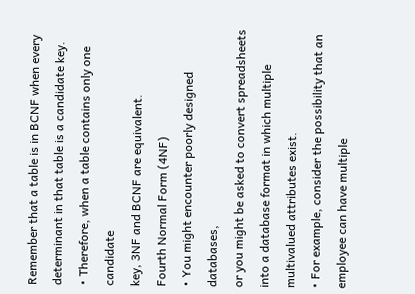Remember that a table is in BCNF when every
determinant in that table is a candidate key.
• Therefore, when a table contains only one candidate
key, 3NF and BCNF are equivalent.
Fourth Normal Form (4NF)
• You might encounter poorly designed databases,
or you might be asked to convert spreadsheets
into a database format in which multiple
multivalued attributes exist.
• For example, consider the possibility that an
employee can have multiple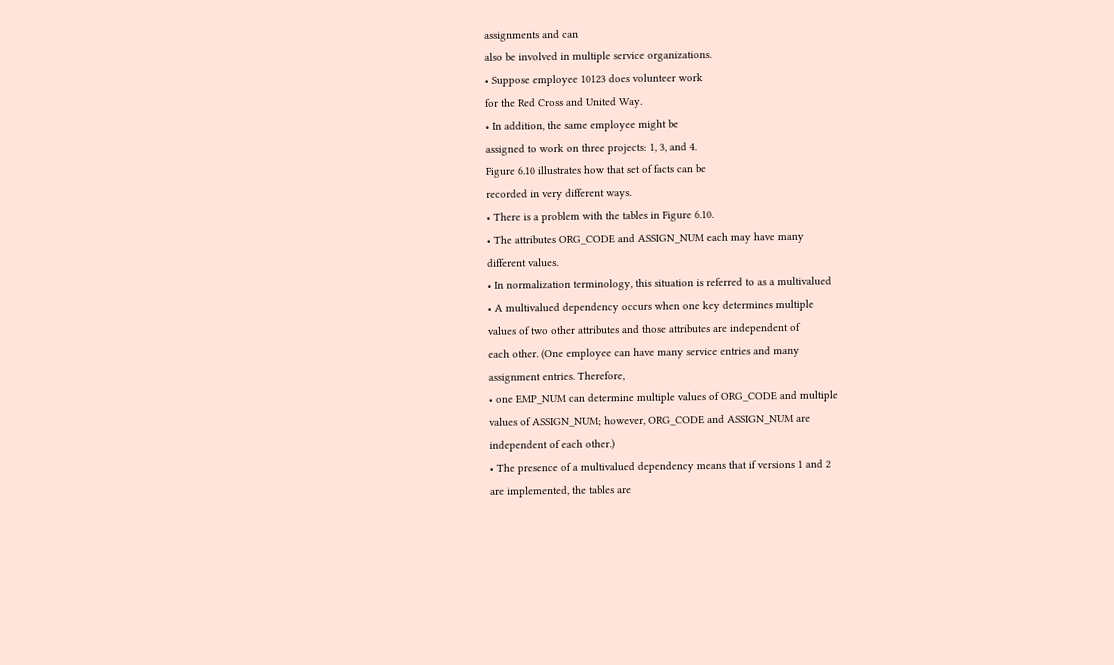assignments and can
also be involved in multiple service organizations.
• Suppose employee 10123 does volunteer work
for the Red Cross and United Way.
• In addition, the same employee might be
assigned to work on three projects: 1, 3, and 4.
Figure 6.10 illustrates how that set of facts can be
recorded in very different ways.
• There is a problem with the tables in Figure 6.10.
• The attributes ORG_CODE and ASSIGN_NUM each may have many
different values.
• In normalization terminology, this situation is referred to as a multivalued
• A multivalued dependency occurs when one key determines multiple
values of two other attributes and those attributes are independent of
each other. (One employee can have many service entries and many
assignment entries. Therefore,
• one EMP_NUM can determine multiple values of ORG_CODE and multiple
values of ASSIGN_NUM; however, ORG_CODE and ASSIGN_NUM are
independent of each other.)
• The presence of a multivalued dependency means that if versions 1 and 2
are implemented, the tables are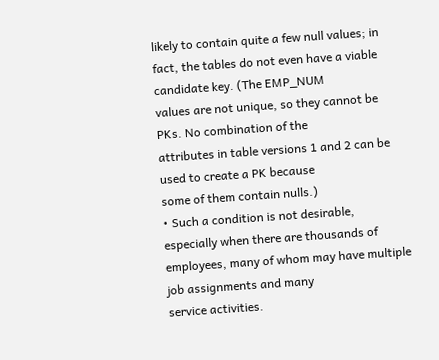likely to contain quite a few null values; in
fact, the tables do not even have a viable candidate key. (The EMP_NUM
values are not unique, so they cannot be PKs. No combination of the
attributes in table versions 1 and 2 can be used to create a PK because
some of them contain nulls.)
• Such a condition is not desirable, especially when there are thousands of
employees, many of whom may have multiple job assignments and many
service activities.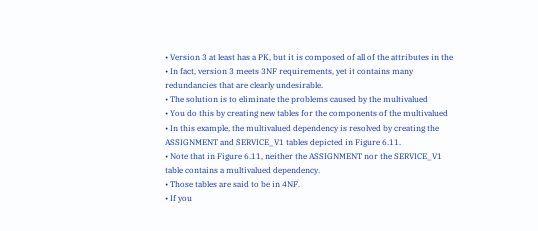• Version 3 at least has a PK, but it is composed of all of the attributes in the
• In fact, version 3 meets 3NF requirements, yet it contains many
redundancies that are clearly undesirable.
• The solution is to eliminate the problems caused by the multivalued
• You do this by creating new tables for the components of the multivalued
• In this example, the multivalued dependency is resolved by creating the
ASSIGNMENT and SERVICE_V1 tables depicted in Figure 6.11.
• Note that in Figure 6.11, neither the ASSIGNMENT nor the SERVICE_V1
table contains a multivalued dependency.
• Those tables are said to be in 4NF.
• If you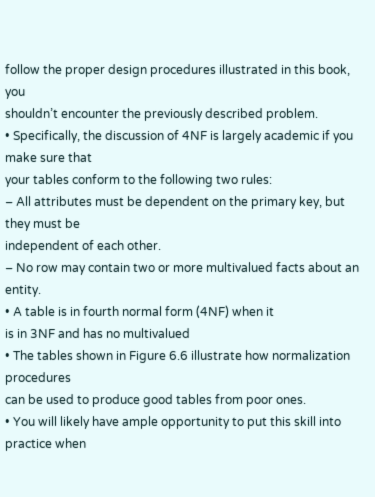follow the proper design procedures illustrated in this book, you
shouldn’t encounter the previously described problem.
• Specifically, the discussion of 4NF is largely academic if you make sure that
your tables conform to the following two rules:
– All attributes must be dependent on the primary key, but they must be
independent of each other.
– No row may contain two or more multivalued facts about an entity.
• A table is in fourth normal form (4NF) when it
is in 3NF and has no multivalued
• The tables shown in Figure 6.6 illustrate how normalization procedures
can be used to produce good tables from poor ones.
• You will likely have ample opportunity to put this skill into practice when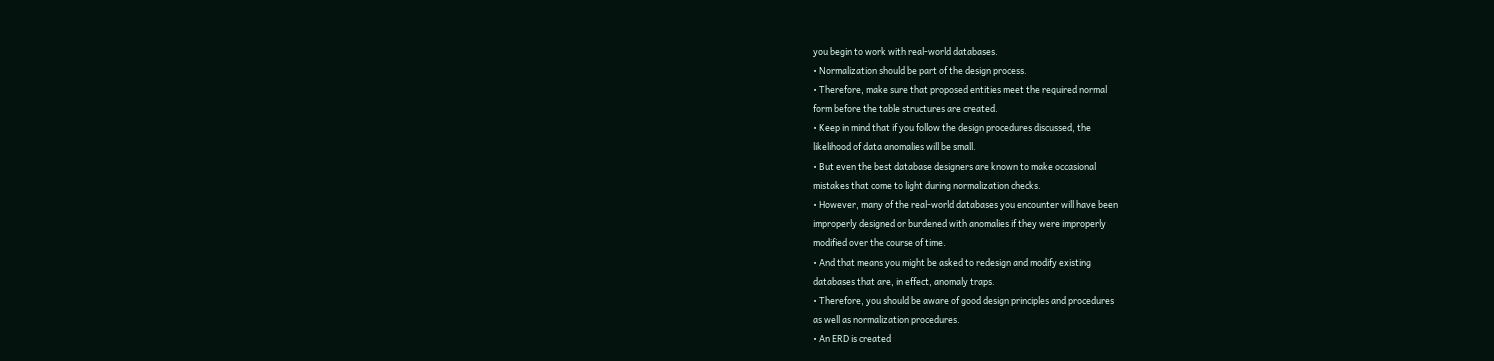you begin to work with real-world databases.
• Normalization should be part of the design process.
• Therefore, make sure that proposed entities meet the required normal
form before the table structures are created.
• Keep in mind that if you follow the design procedures discussed, the
likelihood of data anomalies will be small.
• But even the best database designers are known to make occasional
mistakes that come to light during normalization checks.
• However, many of the real-world databases you encounter will have been
improperly designed or burdened with anomalies if they were improperly
modified over the course of time.
• And that means you might be asked to redesign and modify existing
databases that are, in effect, anomaly traps.
• Therefore, you should be aware of good design principles and procedures
as well as normalization procedures.
• An ERD is created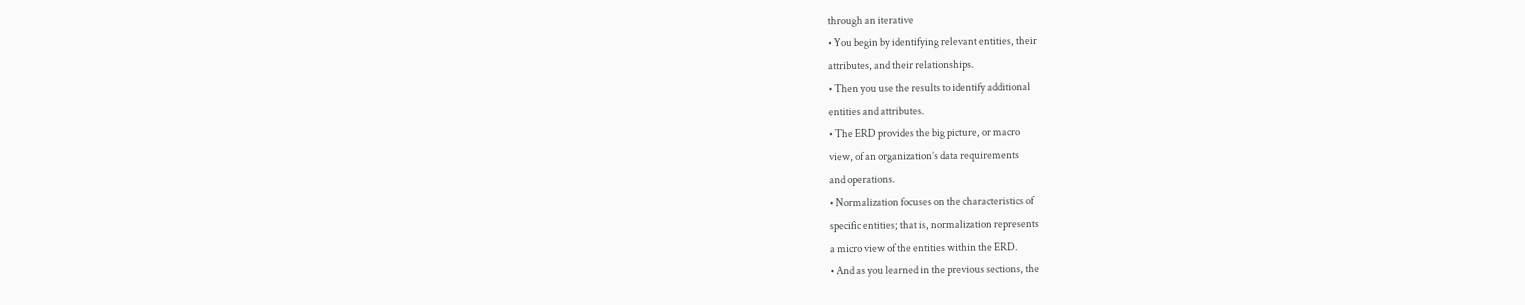through an iterative
• You begin by identifying relevant entities, their
attributes, and their relationships.
• Then you use the results to identify additional
entities and attributes.
• The ERD provides the big picture, or macro
view, of an organization’s data requirements
and operations.
• Normalization focuses on the characteristics of
specific entities; that is, normalization represents
a micro view of the entities within the ERD.
• And as you learned in the previous sections, the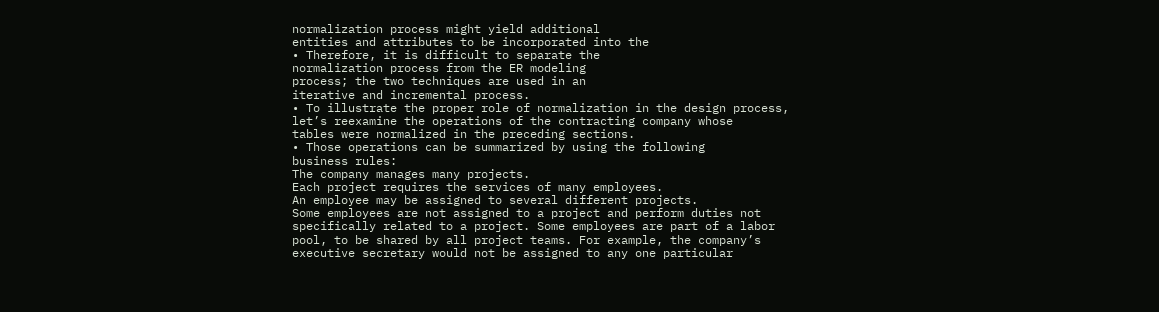normalization process might yield additional
entities and attributes to be incorporated into the
• Therefore, it is difficult to separate the
normalization process from the ER modeling
process; the two techniques are used in an
iterative and incremental process.
• To illustrate the proper role of normalization in the design process,
let’s reexamine the operations of the contracting company whose
tables were normalized in the preceding sections.
• Those operations can be summarized by using the following
business rules:
The company manages many projects.
Each project requires the services of many employees.
An employee may be assigned to several different projects.
Some employees are not assigned to a project and perform duties not
specifically related to a project. Some employees are part of a labor
pool, to be shared by all project teams. For example, the company’s
executive secretary would not be assigned to any one particular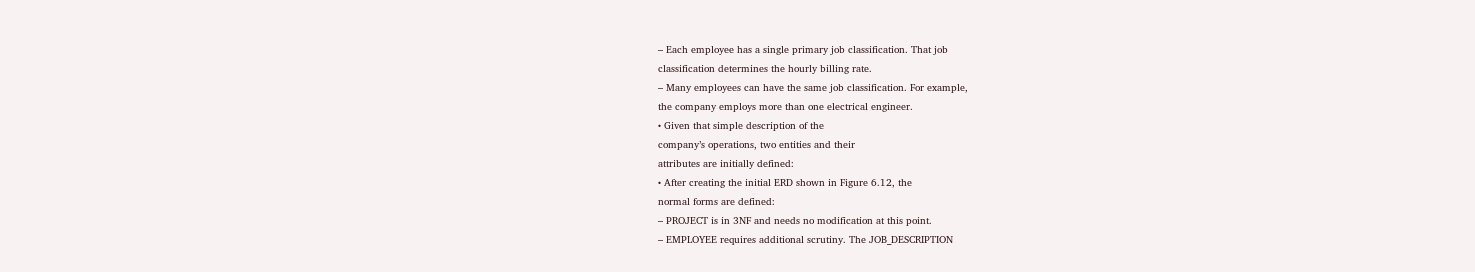– Each employee has a single primary job classification. That job
classification determines the hourly billing rate.
– Many employees can have the same job classification. For example,
the company employs more than one electrical engineer.
• Given that simple description of the
company’s operations, two entities and their
attributes are initially defined:
• After creating the initial ERD shown in Figure 6.12, the
normal forms are defined:
– PROJECT is in 3NF and needs no modification at this point.
– EMPLOYEE requires additional scrutiny. The JOB_DESCRIPTION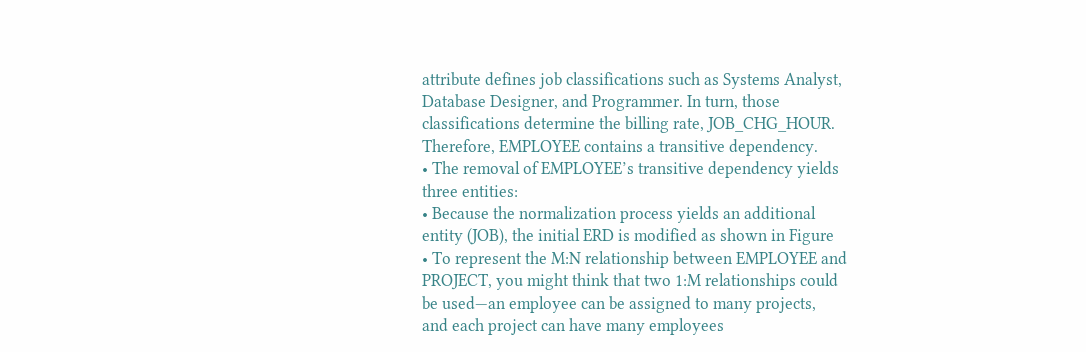attribute defines job classifications such as Systems Analyst,
Database Designer, and Programmer. In turn, those
classifications determine the billing rate, JOB_CHG_HOUR.
Therefore, EMPLOYEE contains a transitive dependency.
• The removal of EMPLOYEE’s transitive dependency yields
three entities:
• Because the normalization process yields an additional
entity (JOB), the initial ERD is modified as shown in Figure
• To represent the M:N relationship between EMPLOYEE and
PROJECT, you might think that two 1:M relationships could
be used—an employee can be assigned to many projects,
and each project can have many employees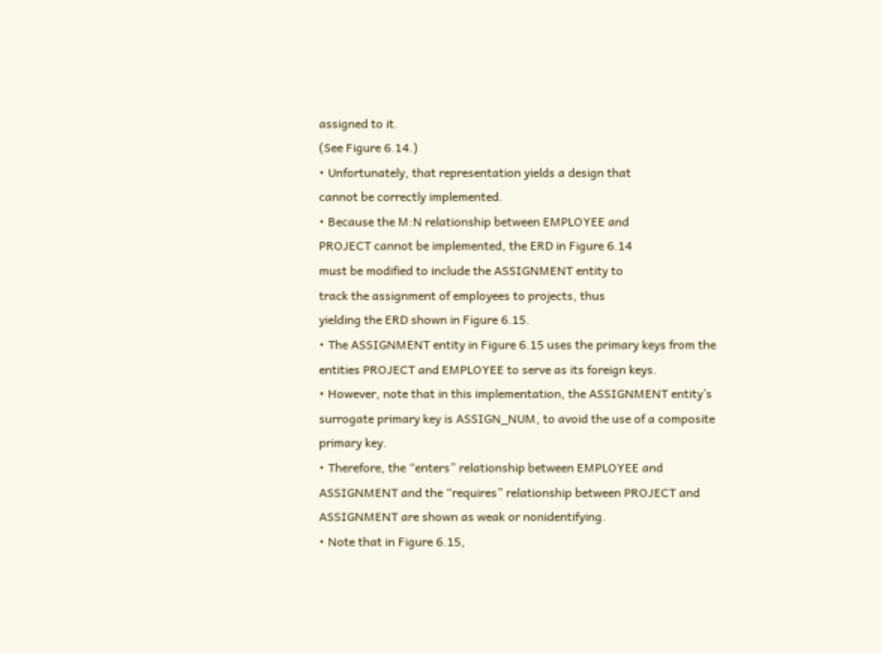assigned to it.
(See Figure 6.14.)
• Unfortunately, that representation yields a design that
cannot be correctly implemented.
• Because the M:N relationship between EMPLOYEE and
PROJECT cannot be implemented, the ERD in Figure 6.14
must be modified to include the ASSIGNMENT entity to
track the assignment of employees to projects, thus
yielding the ERD shown in Figure 6.15.
• The ASSIGNMENT entity in Figure 6.15 uses the primary keys from the
entities PROJECT and EMPLOYEE to serve as its foreign keys.
• However, note that in this implementation, the ASSIGNMENT entity’s
surrogate primary key is ASSIGN_NUM, to avoid the use of a composite
primary key.
• Therefore, the “enters” relationship between EMPLOYEE and
ASSIGNMENT and the “requires” relationship between PROJECT and
ASSIGNMENT are shown as weak or nonidentifying.
• Note that in Figure 6.15,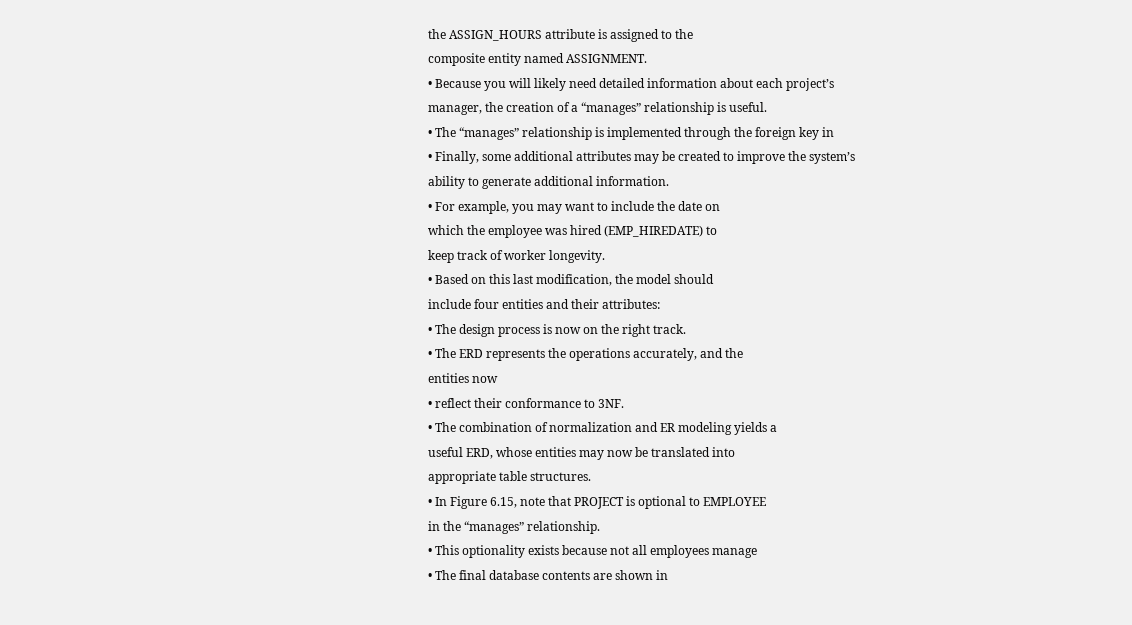the ASSIGN_HOURS attribute is assigned to the
composite entity named ASSIGNMENT.
• Because you will likely need detailed information about each project’s
manager, the creation of a “manages” relationship is useful.
• The “manages” relationship is implemented through the foreign key in
• Finally, some additional attributes may be created to improve the system’s
ability to generate additional information.
• For example, you may want to include the date on
which the employee was hired (EMP_HIREDATE) to
keep track of worker longevity.
• Based on this last modification, the model should
include four entities and their attributes:
• The design process is now on the right track.
• The ERD represents the operations accurately, and the
entities now
• reflect their conformance to 3NF.
• The combination of normalization and ER modeling yields a
useful ERD, whose entities may now be translated into
appropriate table structures.
• In Figure 6.15, note that PROJECT is optional to EMPLOYEE
in the “manages” relationship.
• This optionality exists because not all employees manage
• The final database contents are shown in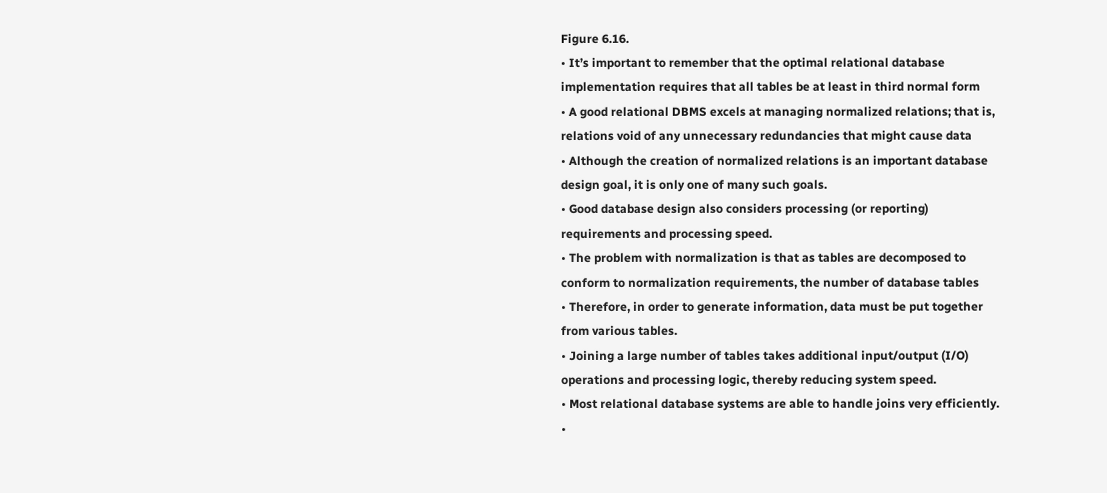Figure 6.16.
• It’s important to remember that the optimal relational database
implementation requires that all tables be at least in third normal form
• A good relational DBMS excels at managing normalized relations; that is,
relations void of any unnecessary redundancies that might cause data
• Although the creation of normalized relations is an important database
design goal, it is only one of many such goals.
• Good database design also considers processing (or reporting)
requirements and processing speed.
• The problem with normalization is that as tables are decomposed to
conform to normalization requirements, the number of database tables
• Therefore, in order to generate information, data must be put together
from various tables.
• Joining a large number of tables takes additional input/output (I/O)
operations and processing logic, thereby reducing system speed.
• Most relational database systems are able to handle joins very efficiently.
•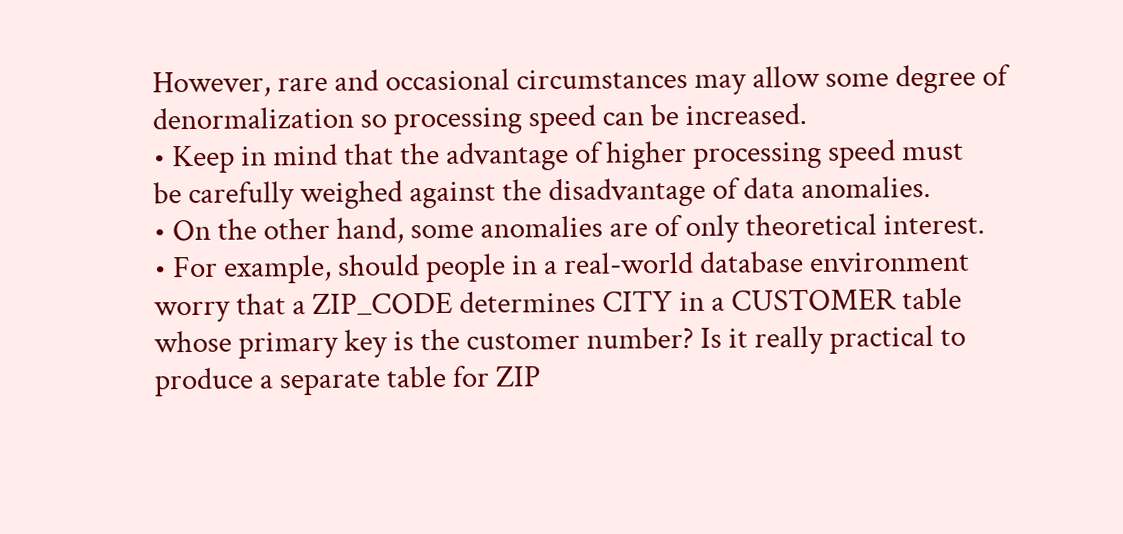However, rare and occasional circumstances may allow some degree of
denormalization so processing speed can be increased.
• Keep in mind that the advantage of higher processing speed must
be carefully weighed against the disadvantage of data anomalies.
• On the other hand, some anomalies are of only theoretical interest.
• For example, should people in a real-world database environment
worry that a ZIP_CODE determines CITY in a CUSTOMER table
whose primary key is the customer number? Is it really practical to
produce a separate table for ZIP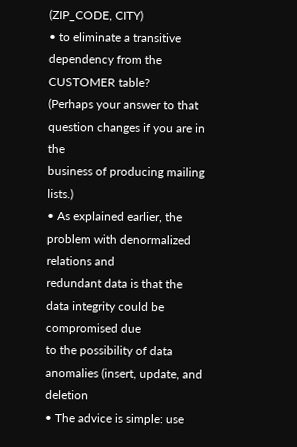(ZIP_CODE, CITY)
• to eliminate a transitive dependency from the CUSTOMER table?
(Perhaps your answer to that question changes if you are in the
business of producing mailing lists.)
• As explained earlier, the problem with denormalized relations and
redundant data is that the data integrity could be compromised due
to the possibility of data anomalies (insert, update, and deletion
• The advice is simple: use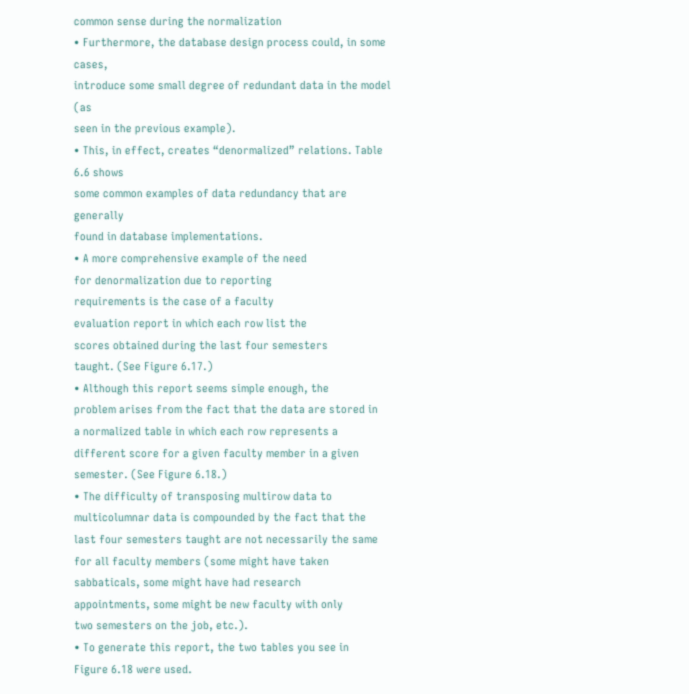common sense during the normalization
• Furthermore, the database design process could, in some cases,
introduce some small degree of redundant data in the model (as
seen in the previous example).
• This, in effect, creates “denormalized” relations. Table 6.6 shows
some common examples of data redundancy that are generally
found in database implementations.
• A more comprehensive example of the need
for denormalization due to reporting
requirements is the case of a faculty
evaluation report in which each row list the
scores obtained during the last four semesters
taught. (See Figure 6.17.)
• Although this report seems simple enough, the
problem arises from the fact that the data are stored in
a normalized table in which each row represents a
different score for a given faculty member in a given
semester. (See Figure 6.18.)
• The difficulty of transposing multirow data to
multicolumnar data is compounded by the fact that the
last four semesters taught are not necessarily the same
for all faculty members (some might have taken
sabbaticals, some might have had research
appointments, some might be new faculty with only
two semesters on the job, etc.).
• To generate this report, the two tables you see in
Figure 6.18 were used.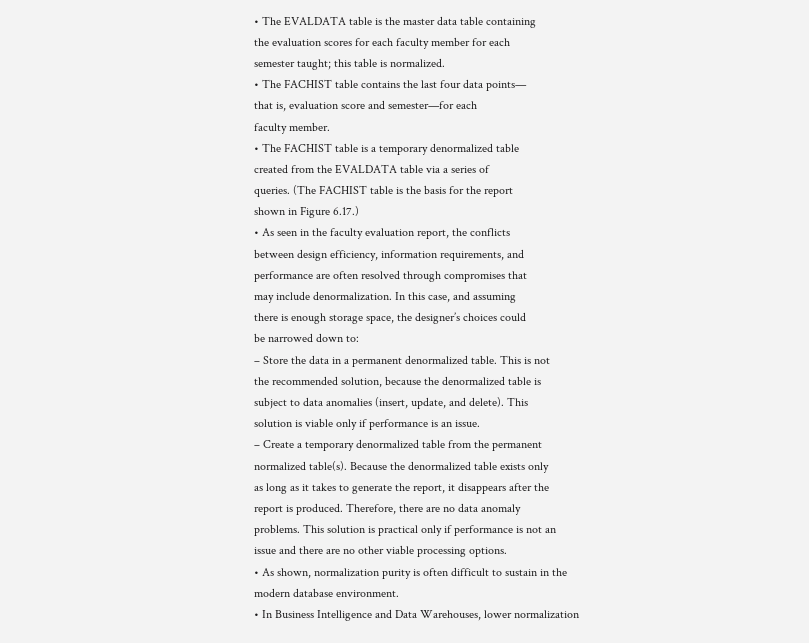• The EVALDATA table is the master data table containing
the evaluation scores for each faculty member for each
semester taught; this table is normalized.
• The FACHIST table contains the last four data points—
that is, evaluation score and semester—for each
faculty member.
• The FACHIST table is a temporary denormalized table
created from the EVALDATA table via a series of
queries. (The FACHIST table is the basis for the report
shown in Figure 6.17.)
• As seen in the faculty evaluation report, the conflicts
between design efficiency, information requirements, and
performance are often resolved through compromises that
may include denormalization. In this case, and assuming
there is enough storage space, the designer’s choices could
be narrowed down to:
– Store the data in a permanent denormalized table. This is not
the recommended solution, because the denormalized table is
subject to data anomalies (insert, update, and delete). This
solution is viable only if performance is an issue.
– Create a temporary denormalized table from the permanent
normalized table(s). Because the denormalized table exists only
as long as it takes to generate the report, it disappears after the
report is produced. Therefore, there are no data anomaly
problems. This solution is practical only if performance is not an
issue and there are no other viable processing options.
• As shown, normalization purity is often difficult to sustain in the
modern database environment.
• In Business Intelligence and Data Warehouses, lower normalization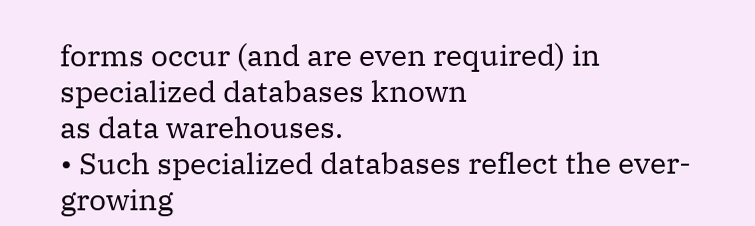forms occur (and are even required) in specialized databases known
as data warehouses.
• Such specialized databases reflect the ever-growing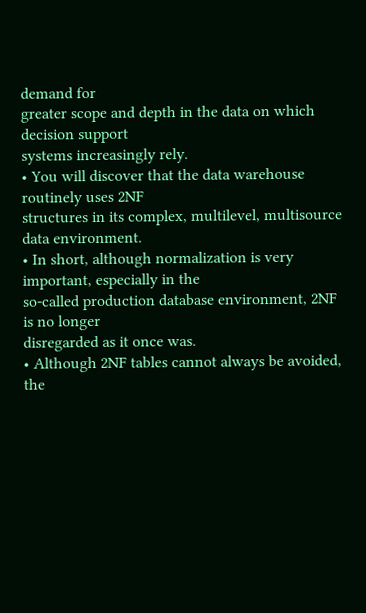demand for
greater scope and depth in the data on which decision support
systems increasingly rely.
• You will discover that the data warehouse routinely uses 2NF
structures in its complex, multilevel, multisource data environment.
• In short, although normalization is very important, especially in the
so-called production database environment, 2NF is no longer
disregarded as it once was.
• Although 2NF tables cannot always be avoided, the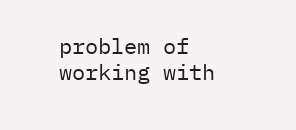problem of working with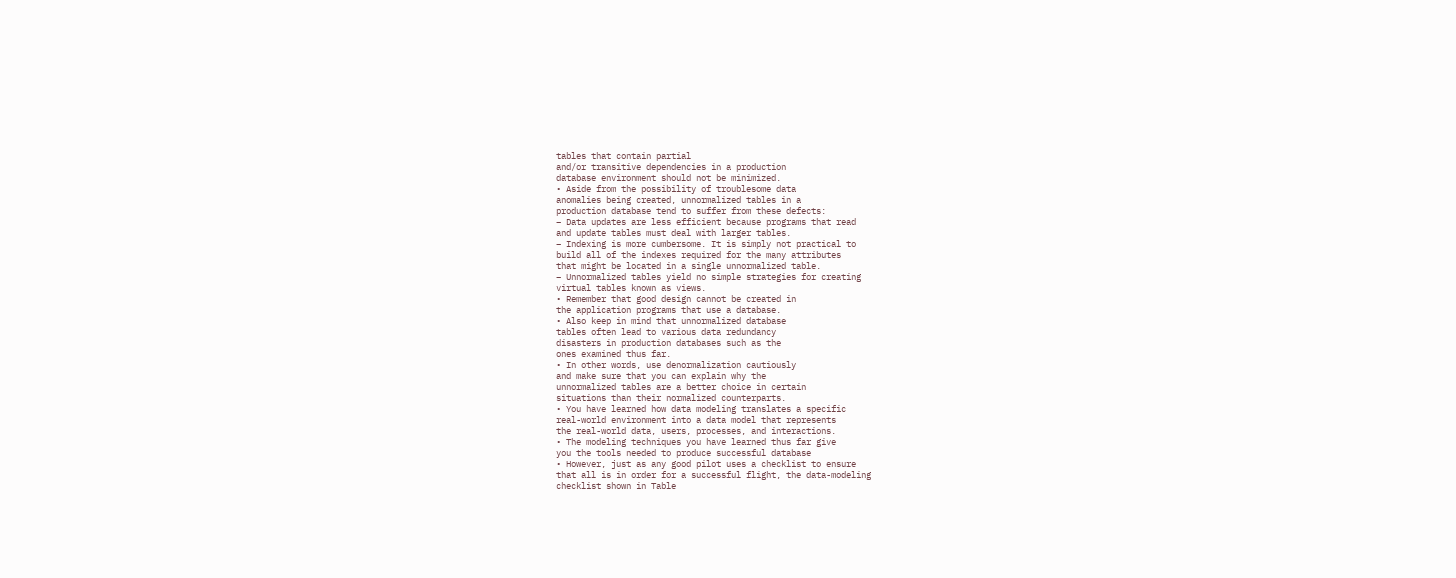tables that contain partial
and/or transitive dependencies in a production
database environment should not be minimized.
• Aside from the possibility of troublesome data
anomalies being created, unnormalized tables in a
production database tend to suffer from these defects:
– Data updates are less efficient because programs that read
and update tables must deal with larger tables.
– Indexing is more cumbersome. It is simply not practical to
build all of the indexes required for the many attributes
that might be located in a single unnormalized table.
– Unnormalized tables yield no simple strategies for creating
virtual tables known as views.
• Remember that good design cannot be created in
the application programs that use a database.
• Also keep in mind that unnormalized database
tables often lead to various data redundancy
disasters in production databases such as the
ones examined thus far.
• In other words, use denormalization cautiously
and make sure that you can explain why the
unnormalized tables are a better choice in certain
situations than their normalized counterparts.
• You have learned how data modeling translates a specific
real-world environment into a data model that represents
the real-world data, users, processes, and interactions.
• The modeling techniques you have learned thus far give
you the tools needed to produce successful database
• However, just as any good pilot uses a checklist to ensure
that all is in order for a successful flight, the data-modeling
checklist shown in Table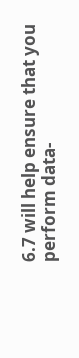6.7 will help ensure that you
perform data-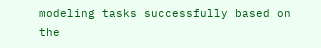modeling tasks successfully based on the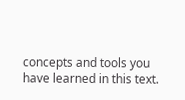concepts and tools you have learned in this text.